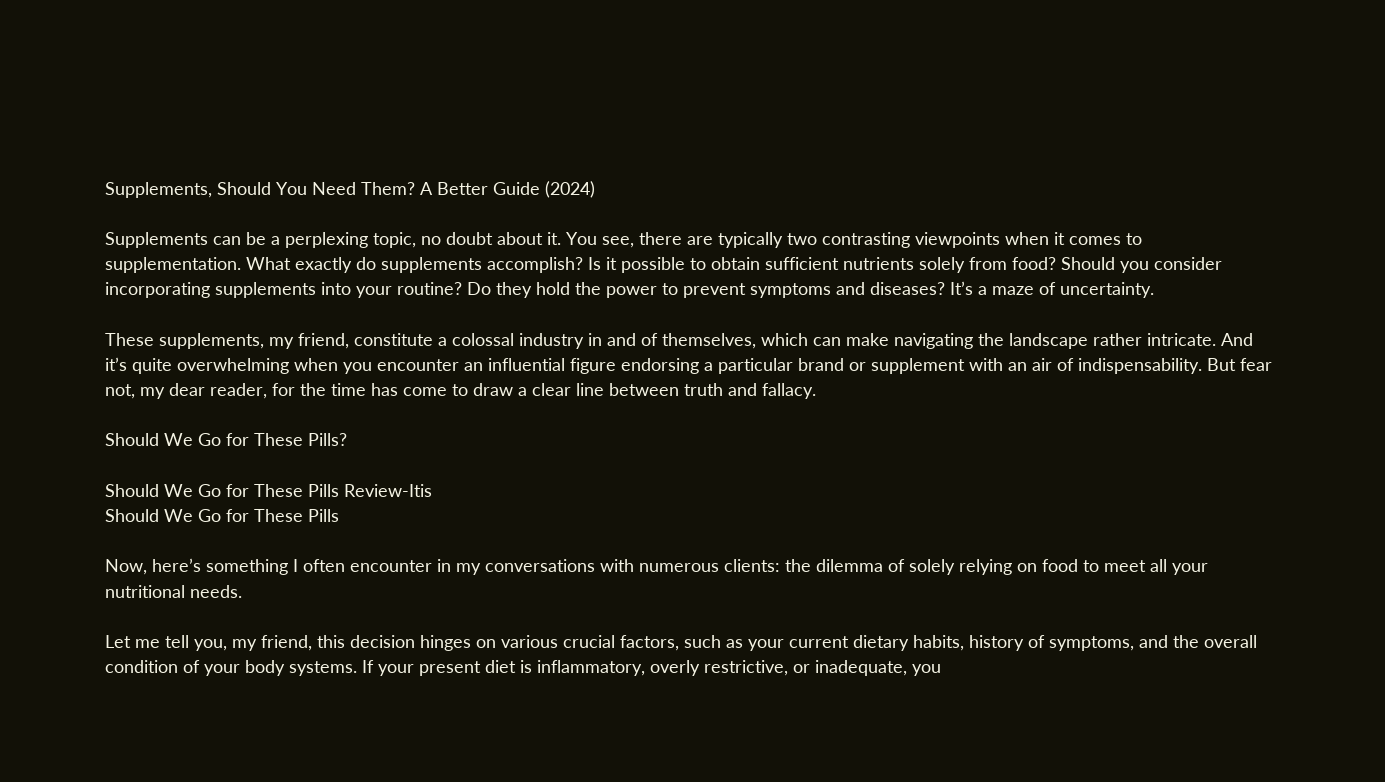Supplements, Should You Need Them? A Better Guide (2024)

Supplements can be a perplexing topic, no doubt about it. You see, there are typically two contrasting viewpoints when it comes to supplementation. What exactly do supplements accomplish? Is it possible to obtain sufficient nutrients solely from food? Should you consider incorporating supplements into your routine? Do they hold the power to prevent symptoms and diseases? It’s a maze of uncertainty.

These supplements, my friend, constitute a colossal industry in and of themselves, which can make navigating the landscape rather intricate. And it’s quite overwhelming when you encounter an influential figure endorsing a particular brand or supplement with an air of indispensability. But fear not, my dear reader, for the time has come to draw a clear line between truth and fallacy.

Should We Go for These Pills?

Should We Go for These Pills Review-Itis
Should We Go for These Pills

Now, here’s something I often encounter in my conversations with numerous clients: the dilemma of solely relying on food to meet all your nutritional needs.

Let me tell you, my friend, this decision hinges on various crucial factors, such as your current dietary habits, history of symptoms, and the overall condition of your body systems. If your present diet is inflammatory, overly restrictive, or inadequate, you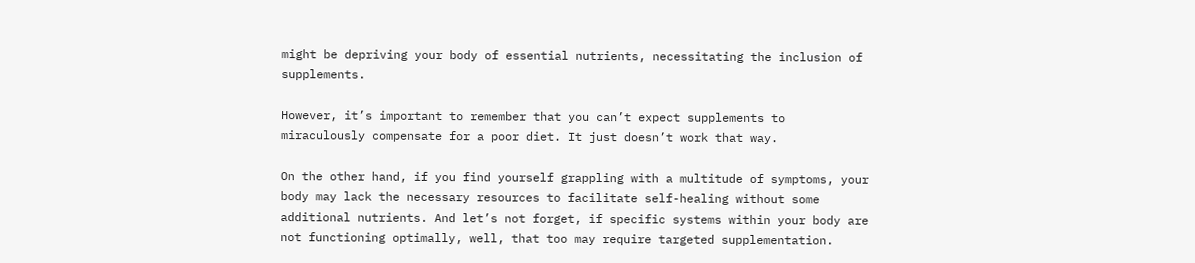might be depriving your body of essential nutrients, necessitating the inclusion of supplements.

However, it’s important to remember that you can’t expect supplements to miraculously compensate for a poor diet. It just doesn’t work that way.

On the other hand, if you find yourself grappling with a multitude of symptoms, your body may lack the necessary resources to facilitate self-healing without some additional nutrients. And let’s not forget, if specific systems within your body are not functioning optimally, well, that too may require targeted supplementation.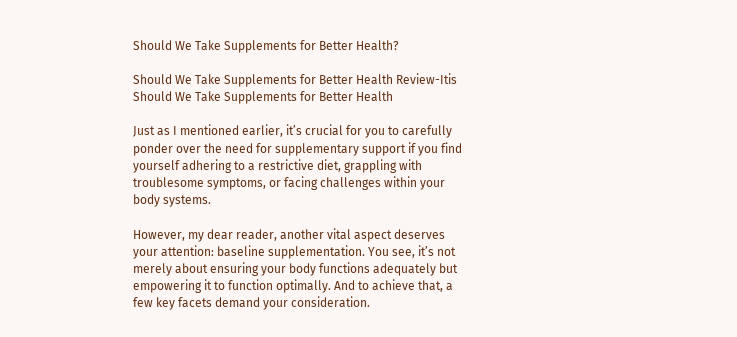Should We Take Supplements for Better Health?

Should We Take Supplements for Better Health Review-Itis
Should We Take Supplements for Better Health

Just as I mentioned earlier, it’s crucial for you to carefully ponder over the need for supplementary support if you find yourself adhering to a restrictive diet, grappling with troublesome symptoms, or facing challenges within your body systems.

However, my dear reader, another vital aspect deserves your attention: baseline supplementation. You see, it’s not merely about ensuring your body functions adequately but empowering it to function optimally. And to achieve that, a few key facets demand your consideration.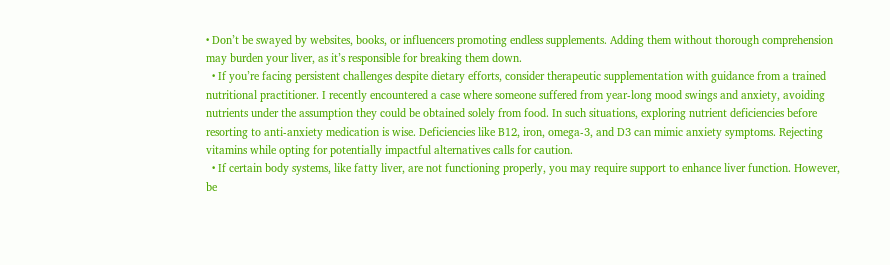• Don’t be swayed by websites, books, or influencers promoting endless supplements. Adding them without thorough comprehension may burden your liver, as it’s responsible for breaking them down.
  • If you’re facing persistent challenges despite dietary efforts, consider therapeutic supplementation with guidance from a trained nutritional practitioner. I recently encountered a case where someone suffered from year-long mood swings and anxiety, avoiding nutrients under the assumption they could be obtained solely from food. In such situations, exploring nutrient deficiencies before resorting to anti-anxiety medication is wise. Deficiencies like B12, iron, omega-3, and D3 can mimic anxiety symptoms. Rejecting vitamins while opting for potentially impactful alternatives calls for caution.
  • If certain body systems, like fatty liver, are not functioning properly, you may require support to enhance liver function. However, be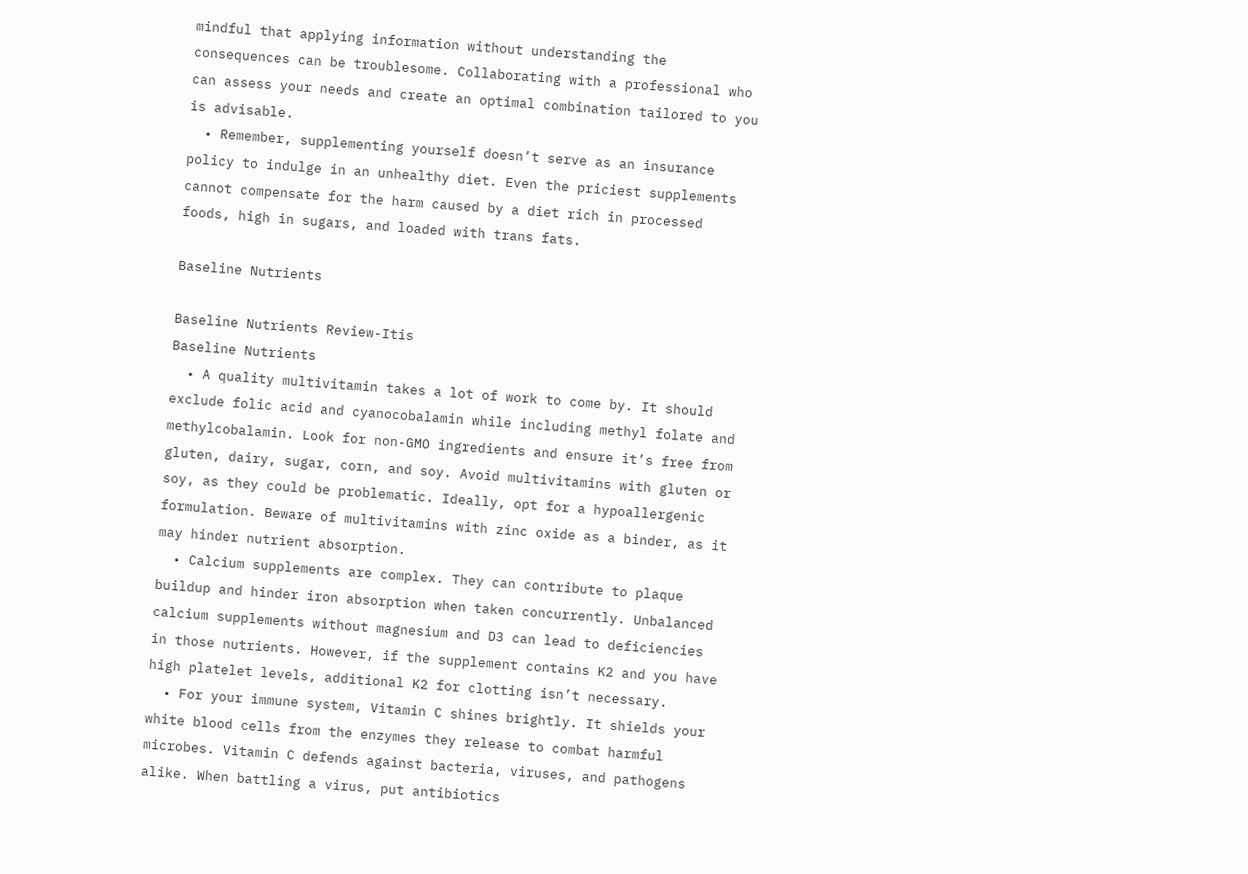mindful that applying information without understanding the consequences can be troublesome. Collaborating with a professional who can assess your needs and create an optimal combination tailored to you is advisable.
  • Remember, supplementing yourself doesn’t serve as an insurance policy to indulge in an unhealthy diet. Even the priciest supplements cannot compensate for the harm caused by a diet rich in processed foods, high in sugars, and loaded with trans fats.

Baseline Nutrients

Baseline Nutrients Review-Itis
Baseline Nutrients
  • A quality multivitamin takes a lot of work to come by. It should exclude folic acid and cyanocobalamin while including methyl folate and methylcobalamin. Look for non-GMO ingredients and ensure it’s free from gluten, dairy, sugar, corn, and soy. Avoid multivitamins with gluten or soy, as they could be problematic. Ideally, opt for a hypoallergenic formulation. Beware of multivitamins with zinc oxide as a binder, as it may hinder nutrient absorption.
  • Calcium supplements are complex. They can contribute to plaque buildup and hinder iron absorption when taken concurrently. Unbalanced calcium supplements without magnesium and D3 can lead to deficiencies in those nutrients. However, if the supplement contains K2 and you have high platelet levels, additional K2 for clotting isn’t necessary.
  • For your immune system, Vitamin C shines brightly. It shields your white blood cells from the enzymes they release to combat harmful microbes. Vitamin C defends against bacteria, viruses, and pathogens alike. When battling a virus, put antibiotics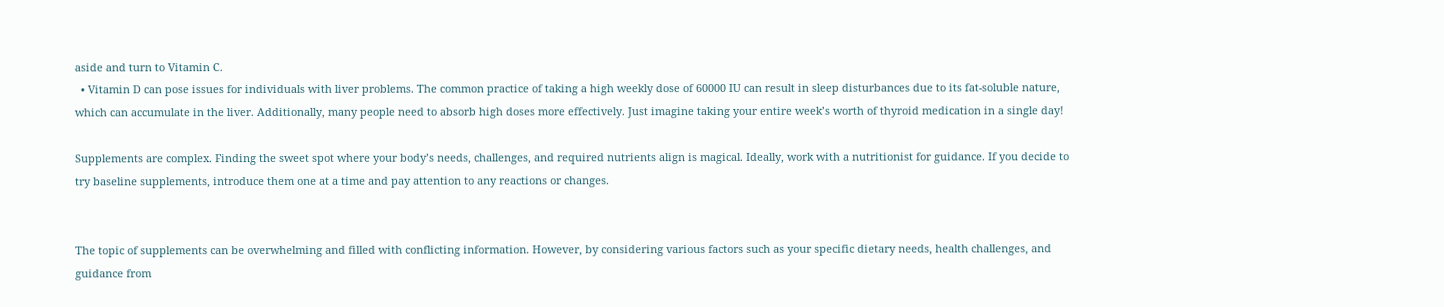aside and turn to Vitamin C.
  • Vitamin D can pose issues for individuals with liver problems. The common practice of taking a high weekly dose of 60000 IU can result in sleep disturbances due to its fat-soluble nature, which can accumulate in the liver. Additionally, many people need to absorb high doses more effectively. Just imagine taking your entire week’s worth of thyroid medication in a single day!

Supplements are complex. Finding the sweet spot where your body’s needs, challenges, and required nutrients align is magical. Ideally, work with a nutritionist for guidance. If you decide to try baseline supplements, introduce them one at a time and pay attention to any reactions or changes.


The topic of supplements can be overwhelming and filled with conflicting information. However, by considering various factors such as your specific dietary needs, health challenges, and guidance from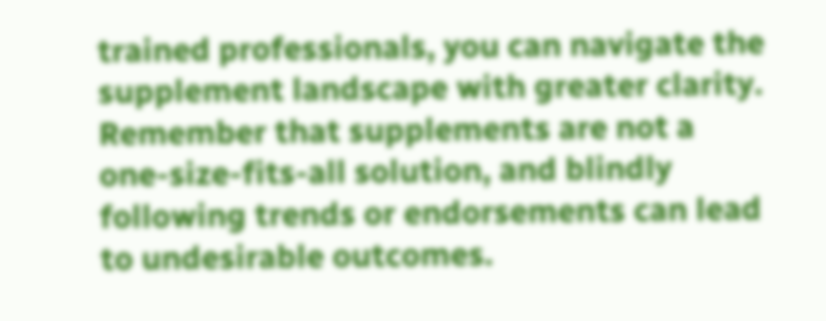trained professionals, you can navigate the supplement landscape with greater clarity. Remember that supplements are not a one-size-fits-all solution, and blindly following trends or endorsements can lead to undesirable outcomes.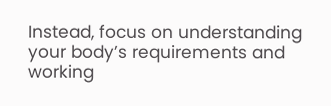Instead, focus on understanding your body’s requirements and working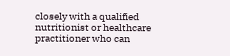closely with a qualified nutritionist or healthcare practitioner who can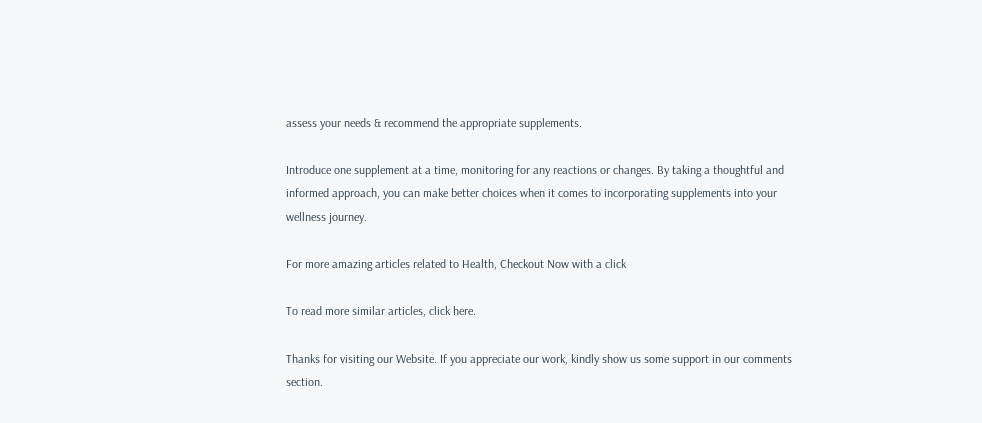assess your needs & recommend the appropriate supplements.

Introduce one supplement at a time, monitoring for any reactions or changes. By taking a thoughtful and informed approach, you can make better choices when it comes to incorporating supplements into your wellness journey.

For more amazing articles related to Health, Checkout Now with a click

To read more similar articles, click here.

Thanks for visiting our Website. If you appreciate our work, kindly show us some support in our comments section.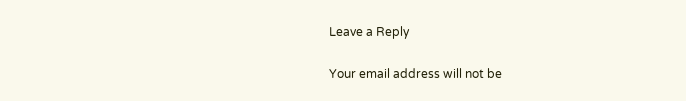Leave a Reply

Your email address will not be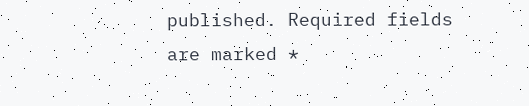published. Required fields are marked *